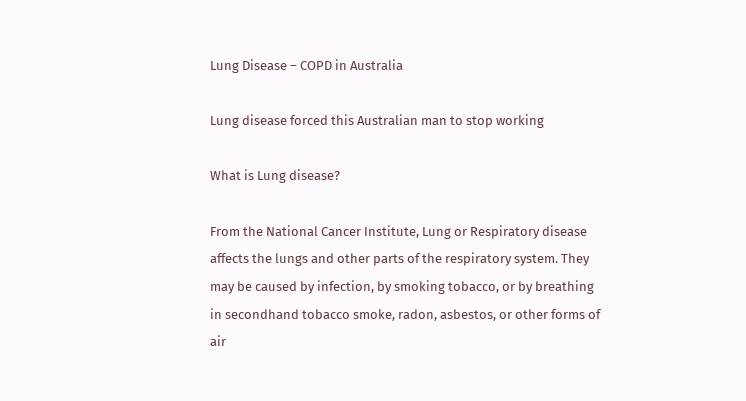Lung Disease – COPD in Australia

Lung disease forced this Australian man to stop working

What is Lung disease?

From the National Cancer Institute, Lung or Respiratory disease affects the lungs and other parts of the respiratory system. They may be caused by infection, by smoking tobacco, or by breathing in secondhand tobacco smoke, radon, asbestos, or other forms of air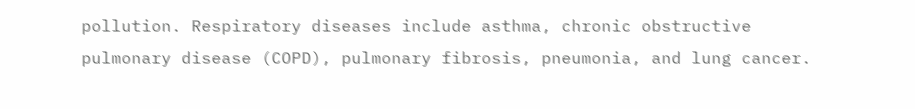pollution. Respiratory diseases include asthma, chronic obstructive pulmonary disease (COPD), pulmonary fibrosis, pneumonia, and lung cancer.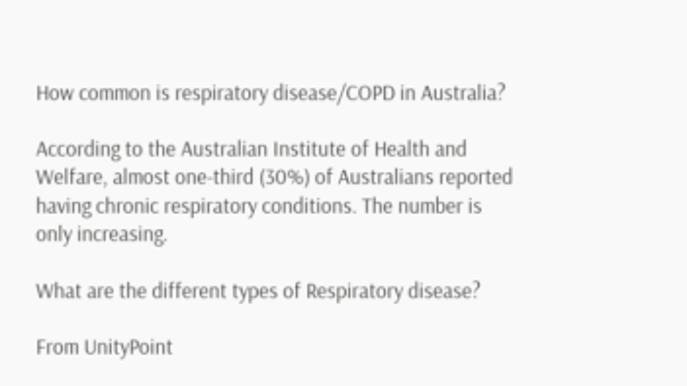How common is respiratory disease/COPD in Australia?

According to the Australian Institute of Health and Welfare, almost one-third (30%) of Australians reported having chronic respiratory conditions. The number is only increasing.

What are the different types of Respiratory disease?

From UnityPoint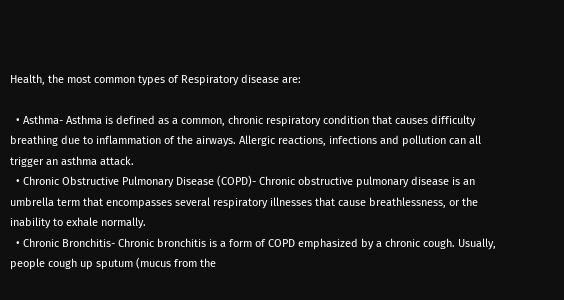Health, the most common types of Respiratory disease are:

  • Asthma- Asthma is defined as a common, chronic respiratory condition that causes difficulty breathing due to inflammation of the airways. Allergic reactions, infections and pollution can all trigger an asthma attack.
  • Chronic Obstructive Pulmonary Disease (COPD)- Chronic obstructive pulmonary disease is an umbrella term that encompasses several respiratory illnesses that cause breathlessness, or the inability to exhale normally.
  • Chronic Bronchitis- Chronic bronchitis is a form of COPD emphasized by a chronic cough. Usually, people cough up sputum (mucus from the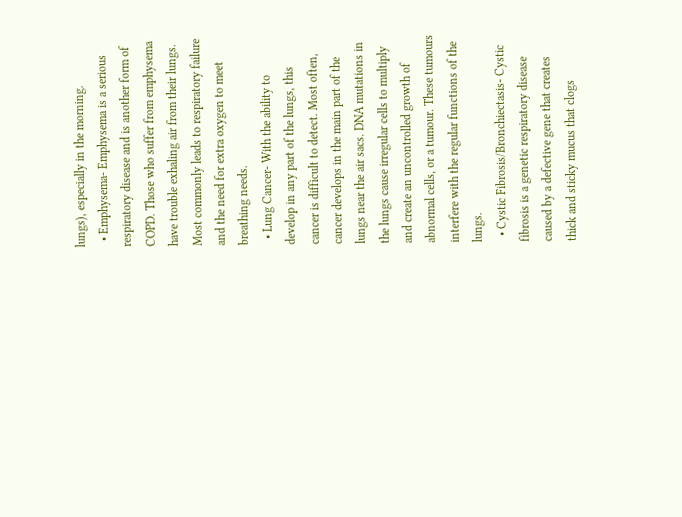lungs), especially in the morning.
  • Emphysema- Emphysema is a serious respiratory disease and is another form of COPD. Those who suffer from emphysema have trouble exhaling air from their lungs. Most commonly leads to respiratory failure and the need for extra oxygen to meet breathing needs.
  • Lung Cancer- With the ability to develop in any part of the lungs, this cancer is difficult to detect. Most often, cancer develops in the main part of the lungs near the air sacs. DNA mutations in the lungs cause irregular cells to multiply and create an uncontrolled growth of abnormal cells, or a tumour. These tumours interfere with the regular functions of the lungs.
  • Cystic Fibrosis/Bronchiectasis- Cystic fibrosis is a genetic respiratory disease caused by a defective gene that creates thick and sticky mucus that clogs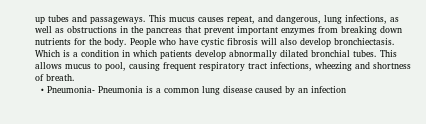up tubes and passageways. This mucus causes repeat, and dangerous, lung infections, as well as obstructions in the pancreas that prevent important enzymes from breaking down nutrients for the body. People who have cystic fibrosis will also develop bronchiectasis. Which is a condition in which patients develop abnormally dilated bronchial tubes. This allows mucus to pool, causing frequent respiratory tract infections, wheezing and shortness of breath.
  • Pneumonia- Pneumonia is a common lung disease caused by an infection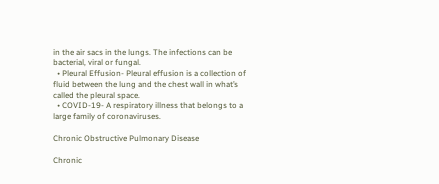in the air sacs in the lungs. The infections can be bacterial, viral or fungal.
  • Pleural Effusion- Pleural effusion is a collection of fluid between the lung and the chest wall in what’s called the pleural space.
  • COVID-19- A respiratory illness that belongs to a large family of coronaviruses.

Chronic Obstructive Pulmonary Disease

Chronic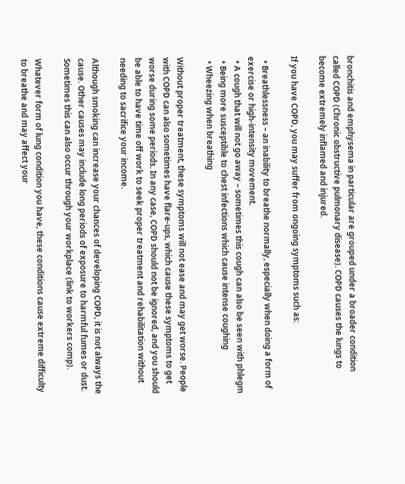bronchitis and emphysema in particular are grouped under a broader condition called COPD (Chronic obstructive pulmonary disease). COPD causes the lungs to become extremely inflamed and injured.

If you have COPD, you may suffer from ongoing symptoms such as:

  • Breathlessness – an inability to breathe normally, especially when doing a form of exercise or high-intensity movement.
  • A cough that will not go away – sometimes this cough can also be seen with phlegm
  • Being more susceptible to chest infections which cause intense coughing
  • Wheezing when breathing

Without proper treatment, these symptoms will not ease and may get worse. People with COPD can also sometimes have flare-ups, which cause these symptoms to get worse during some periods. In any case, COPD should not be ignored, and you should be able to have time off work to seek proper treatment and rehabilitation without needing to sacrifice your income.

Although smoking can increase your chances of developing COPD, it is not always the cause. Other causes may include long periods of exposure to harmful fumes or dust. Sometimes this can also occur through your workplace (link to workers comp).

Whatever form of lung condition you have, these conditions cause extreme difficulty to breathe and may affect your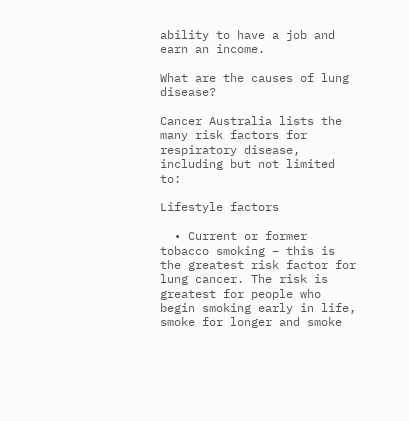ability to have a job and earn an income.

What are the causes of lung disease?

Cancer Australia lists the many risk factors for respiratory disease, including but not limited to:

Lifestyle factors

  • Current or former tobacco smoking – this is the greatest risk factor for lung cancer. The risk is greatest for people who begin smoking early in life, smoke for longer and smoke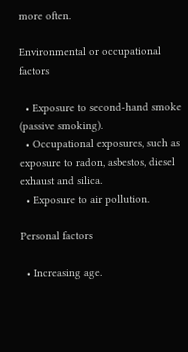more often.

Environmental or occupational factors

  • Exposure to second-hand smoke (passive smoking).
  • Occupational exposures, such as exposure to radon, asbestos, diesel exhaust and silica.
  • Exposure to air pollution.

Personal factors

  • Increasing age.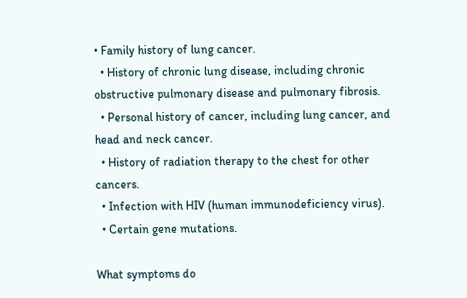• Family history of lung cancer.
  • History of chronic lung disease, including chronic obstructive pulmonary disease and pulmonary fibrosis.
  • Personal history of cancer, including lung cancer, and head and neck cancer.
  • History of radiation therapy to the chest for other cancers.
  • Infection with HIV (human immunodeficiency virus).
  • Certain gene mutations.

What symptoms do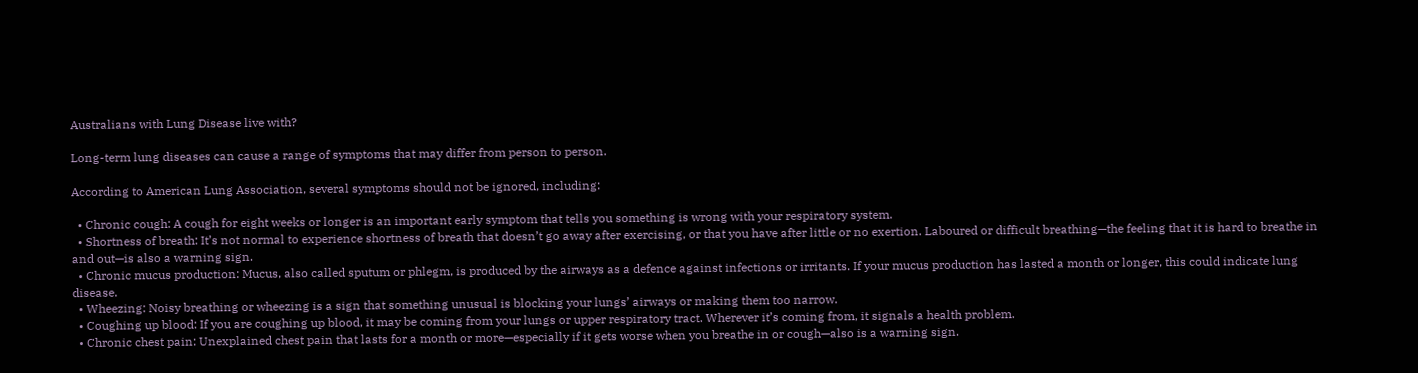Australians with Lung Disease live with?

Long-term lung diseases can cause a range of symptoms that may differ from person to person.

According to American Lung Association, several symptoms should not be ignored, including:

  • Chronic cough: A cough for eight weeks or longer is an important early symptom that tells you something is wrong with your respiratory system.
  • Shortness of breath: It’s not normal to experience shortness of breath that doesn’t go away after exercising, or that you have after little or no exertion. Laboured or difficult breathing—the feeling that it is hard to breathe in and out—is also a warning sign.
  • Chronic mucus production: Mucus, also called sputum or phlegm, is produced by the airways as a defence against infections or irritants. If your mucus production has lasted a month or longer, this could indicate lung disease.
  • Wheezing: Noisy breathing or wheezing is a sign that something unusual is blocking your lungs’ airways or making them too narrow.
  • Coughing up blood: If you are coughing up blood, it may be coming from your lungs or upper respiratory tract. Wherever it’s coming from, it signals a health problem.
  • Chronic chest pain: Unexplained chest pain that lasts for a month or more—especially if it gets worse when you breathe in or cough—also is a warning sign.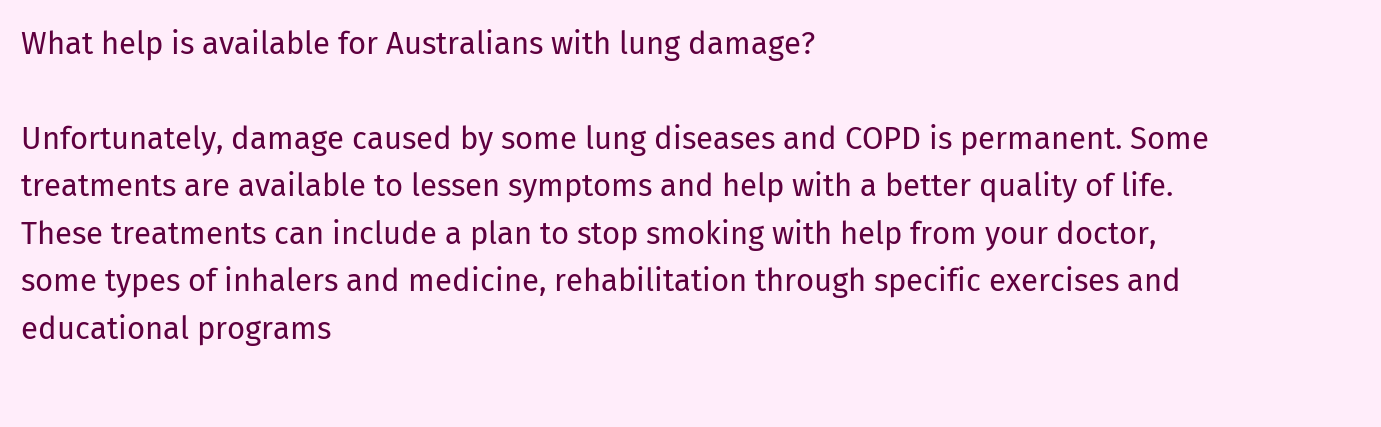What help is available for Australians with lung damage?

Unfortunately, damage caused by some lung diseases and COPD is permanent. Some treatments are available to lessen symptoms and help with a better quality of life. These treatments can include a plan to stop smoking with help from your doctor, some types of inhalers and medicine, rehabilitation through specific exercises and educational programs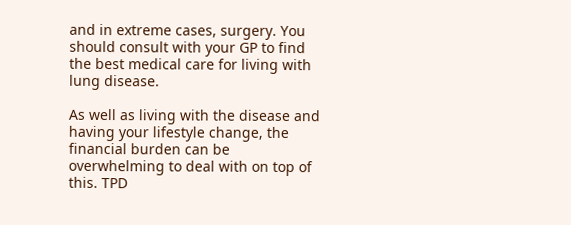and in extreme cases, surgery. You should consult with your GP to find the best medical care for living with lung disease.

As well as living with the disease and having your lifestyle change, the financial burden can be overwhelming to deal with on top of this. TPD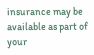insurance may be available as part of your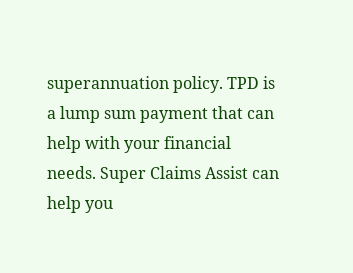superannuation policy. TPD is a lump sum payment that can help with your financial needs. Super Claims Assist can help you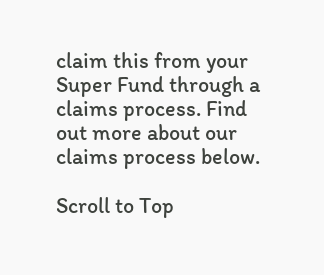claim this from your Super Fund through a claims process. Find out more about our claims process below.

Scroll to Top